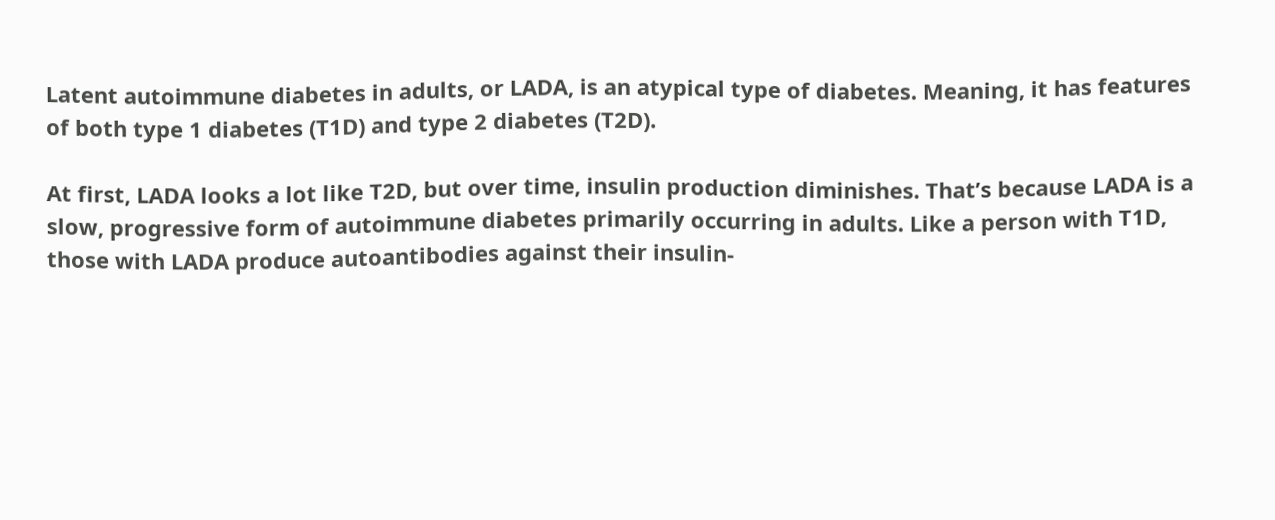Latent autoimmune diabetes in adults, or LADA, is an atypical type of diabetes. Meaning, it has features of both type 1 diabetes (T1D) and type 2 diabetes (T2D).

At first, LADA looks a lot like T2D, but over time, insulin production diminishes. That’s because LADA is a slow, progressive form of autoimmune diabetes primarily occurring in adults. Like a person with T1D, those with LADA produce autoantibodies against their insulin-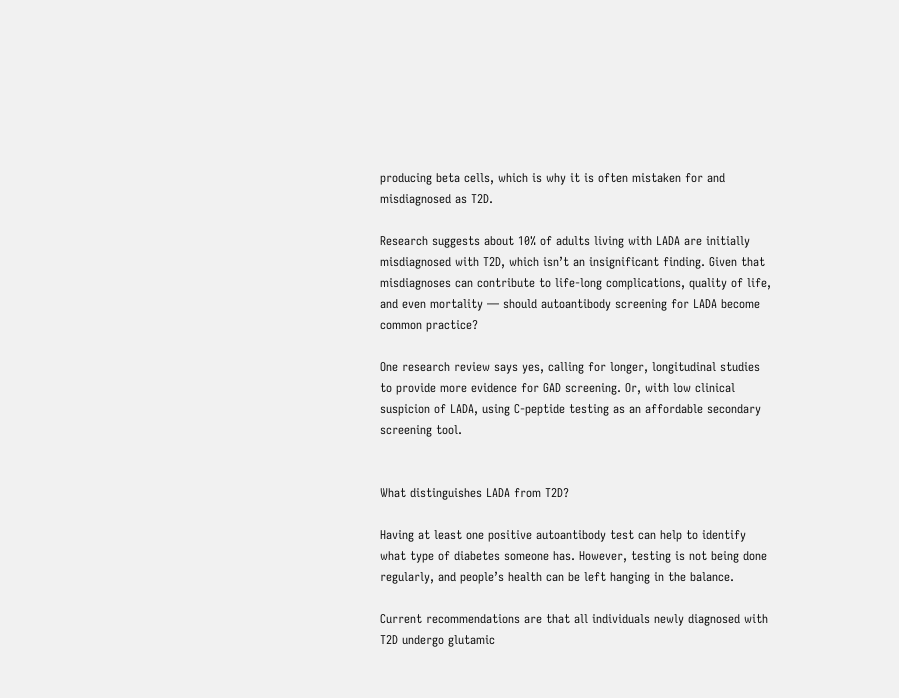producing beta cells, which is why it is often mistaken for and misdiagnosed as T2D.

Research suggests about 10% of adults living with LADA are initially misdiagnosed with T2D, which isn’t an insignificant finding. Given that misdiagnoses can contribute to life-long complications, quality of life, and even mortality — should autoantibody screening for LADA become common practice?

One research review says yes, calling for longer, longitudinal studies to provide more evidence for GAD screening. Or, with low clinical suspicion of LADA, using C-peptide testing as an affordable secondary screening tool.


What distinguishes LADA from T2D?

Having at least one positive autoantibody test can help to identify what type of diabetes someone has. However, testing is not being done regularly, and people’s health can be left hanging in the balance.

Current recommendations are that all individuals newly diagnosed with T2D undergo glutamic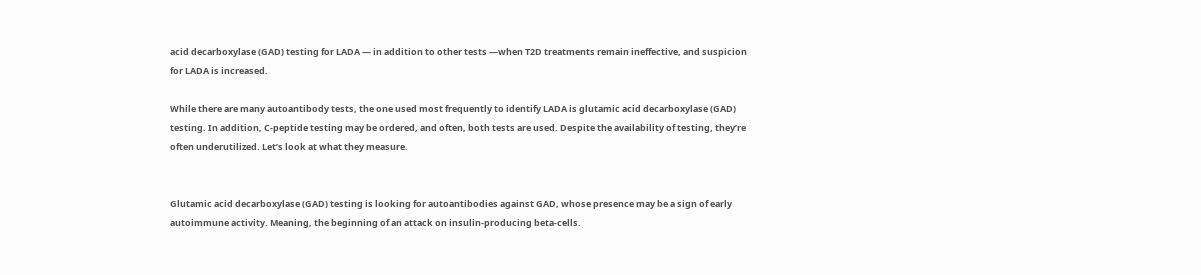acid decarboxylase (GAD) testing for LADA — in addition to other tests —when T2D treatments remain ineffective, and suspicion for LADA is increased.

While there are many autoantibody tests, the one used most frequently to identify LADA is glutamic acid decarboxylase (GAD) testing. In addition, C-peptide testing may be ordered, and often, both tests are used. Despite the availability of testing, they’re often underutilized. Let’s look at what they measure.


Glutamic acid decarboxylase (GAD) testing is looking for autoantibodies against GAD, whose presence may be a sign of early autoimmune activity. Meaning, the beginning of an attack on insulin-producing beta-cells.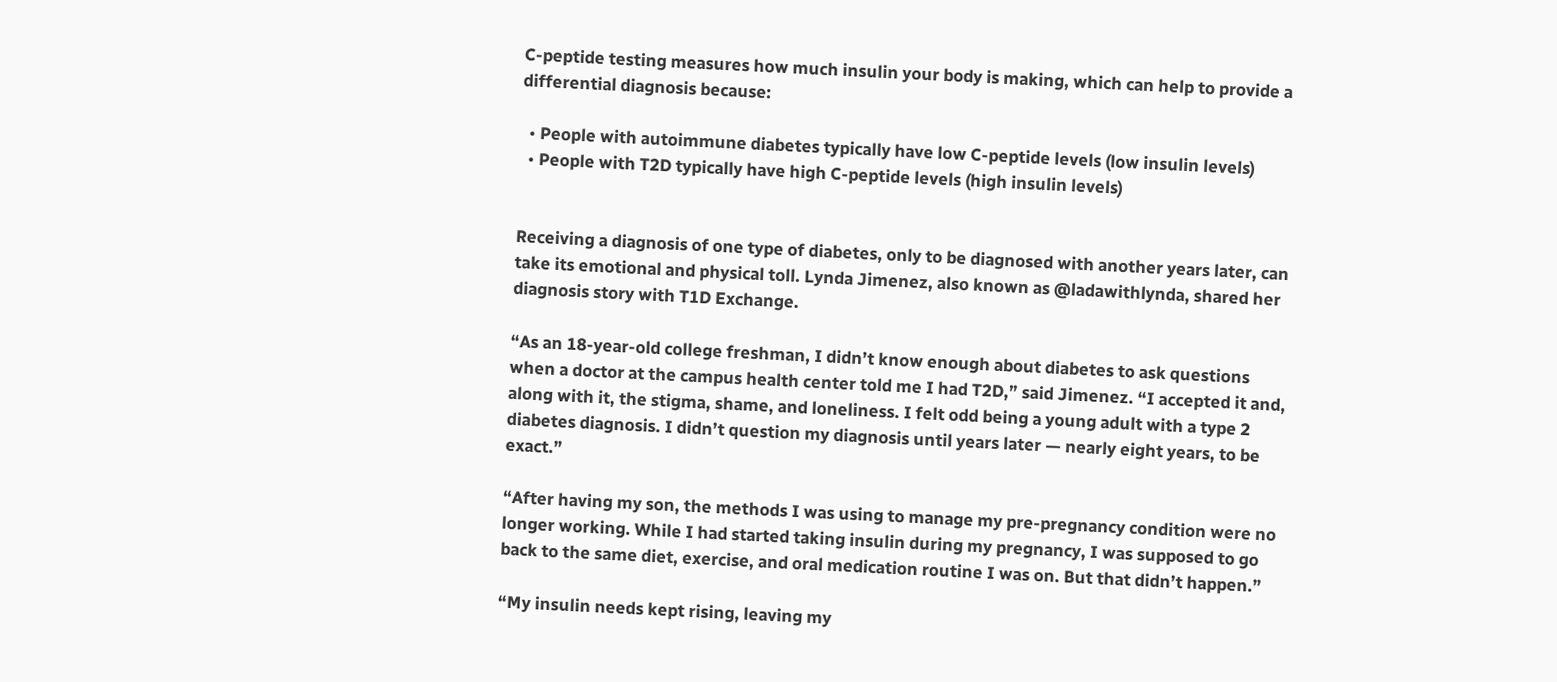C-peptide testing measures how much insulin your body is making, which can help to provide a differential diagnosis because:

  • People with autoimmune diabetes typically have low C-peptide levels (low insulin levels)
  • People with T2D typically have high C-peptide levels (high insulin levels)


Receiving a diagnosis of one type of diabetes, only to be diagnosed with another years later, can take its emotional and physical toll. Lynda Jimenez, also known as @ladawithlynda, shared her diagnosis story with T1D Exchange.

“As an 18-year-old college freshman, I didn’t know enough about diabetes to ask questions when a doctor at the campus health center told me I had T2D,” said Jimenez. “I accepted it and, along with it, the stigma, shame, and loneliness. I felt odd being a young adult with a type 2 diabetes diagnosis. I didn’t question my diagnosis until years later — nearly eight years, to be exact.”

“After having my son, the methods I was using to manage my pre-pregnancy condition were no longer working. While I had started taking insulin during my pregnancy, I was supposed to go back to the same diet, exercise, and oral medication routine I was on. But that didn’t happen.”

“My insulin needs kept rising, leaving my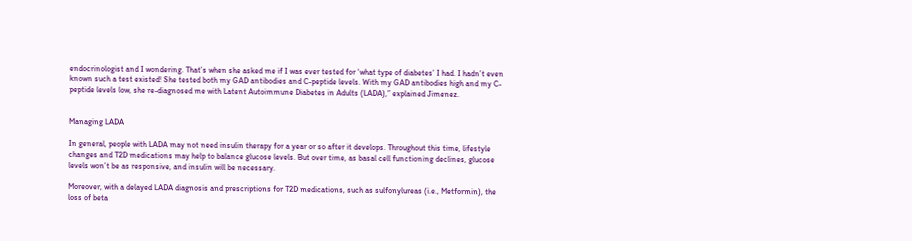endocrinologist and I wondering. That’s when she asked me if I was ever tested for ‘what type of diabetes’ I had. I hadn’t even known such a test existed! She tested both my GAD antibodies and C-peptide levels. With my GAD antibodies high and my C-peptide levels low, she re-diagnosed me with Latent Autoimmune Diabetes in Adults (LADA),” explained Jimenez.


Managing LADA

In general, people with LADA may not need insulin therapy for a year or so after it develops. Throughout this time, lifestyle changes and T2D medications may help to balance glucose levels. But over time, as basal cell functioning declines, glucose levels won’t be as responsive, and insulin will be necessary.

Moreover, with a delayed LADA diagnosis and prescriptions for T2D medications, such as sulfonylureas (i.e., Metformin), the loss of beta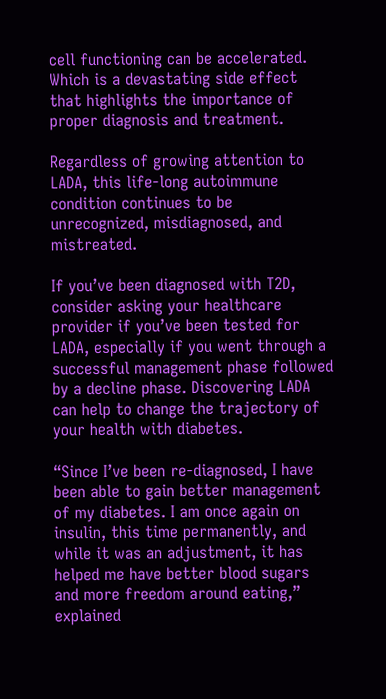cell functioning can be accelerated. Which is a devastating side effect that highlights the importance of proper diagnosis and treatment.

Regardless of growing attention to LADA, this life-long autoimmune condition continues to be unrecognized, misdiagnosed, and mistreated.

If you’ve been diagnosed with T2D, consider asking your healthcare provider if you’ve been tested for LADA, especially if you went through a successful management phase followed by a decline phase. Discovering LADA can help to change the trajectory of your health with diabetes.

“Since I’ve been re-diagnosed, I have been able to gain better management of my diabetes. I am once again on insulin, this time permanently, and while it was an adjustment, it has helped me have better blood sugars and more freedom around eating,” explained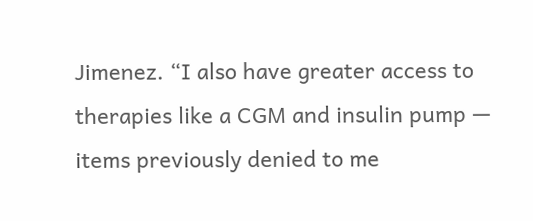Jimenez. “I also have greater access to therapies like a CGM and insulin pump — items previously denied to me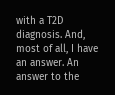with a T2D diagnosis. And, most of all, I have an answer. An answer to the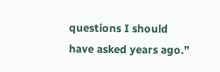questions I should have asked years ago.”